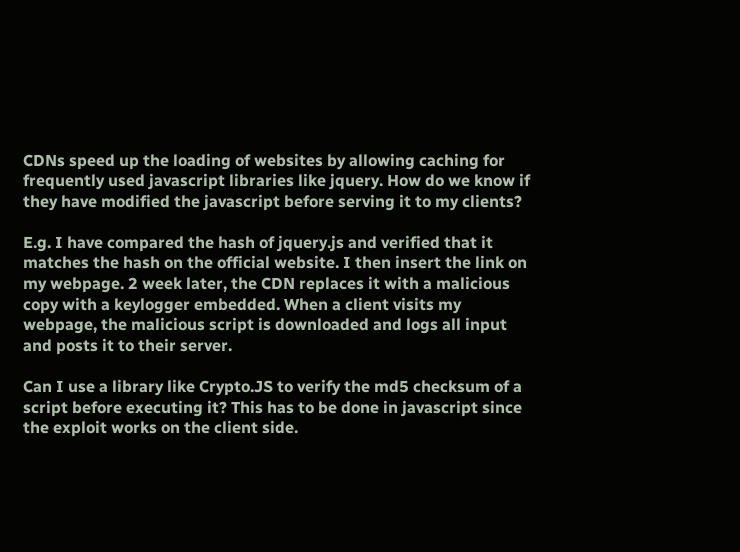CDNs speed up the loading of websites by allowing caching for frequently used javascript libraries like jquery. How do we know if they have modified the javascript before serving it to my clients?

E.g. I have compared the hash of jquery.js and verified that it matches the hash on the official website. I then insert the link on my webpage. 2 week later, the CDN replaces it with a malicious copy with a keylogger embedded. When a client visits my webpage, the malicious script is downloaded and logs all input and posts it to their server.

Can I use a library like Crypto.JS to verify the md5 checksum of a script before executing it? This has to be done in javascript since the exploit works on the client side.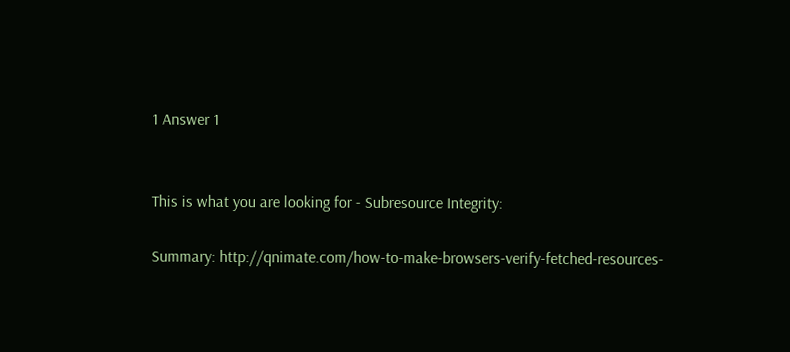1 Answer 1


This is what you are looking for - Subresource Integrity:

Summary: http://qnimate.com/how-to-make-browsers-verify-fetched-resources-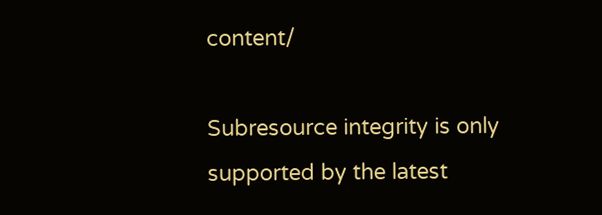content/

Subresource integrity is only supported by the latest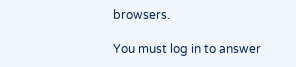browsers.

You must log in to answer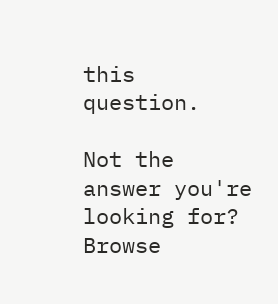this question.

Not the answer you're looking for? Browse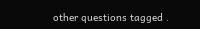other questions tagged .